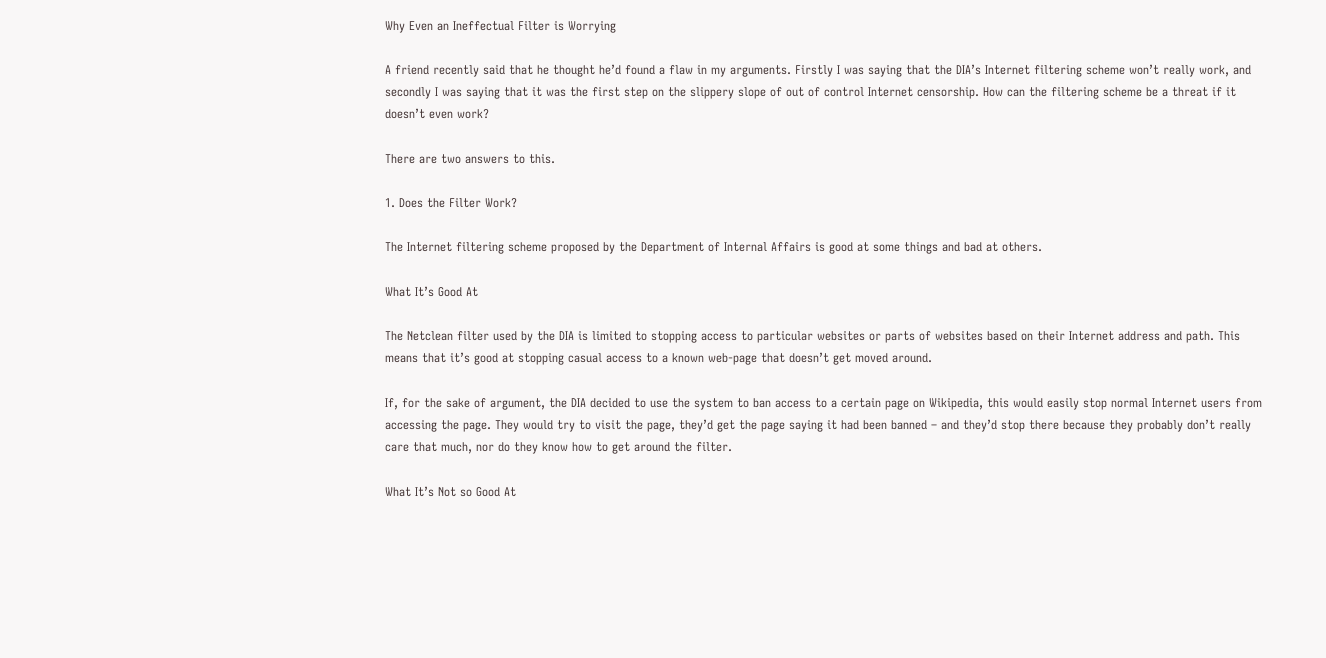Why Even an Ineffectual Filter is Worrying

A friend recently said that he thought he’d found a flaw in my arguments. Firstly I was saying that the DIA’s Internet filtering scheme won’t really work, and secondly I was saying that it was the first step on the slippery slope of out of control Internet censorship. How can the filtering scheme be a threat if it doesn’t even work?

There are two answers to this.

1. Does the Filter Work?

The Internet filtering scheme proposed by the Department of Internal Affairs is good at some things and bad at others.

What It’s Good At

The Netclean filter used by the DIA is limited to stopping access to particular websites or parts of websites based on their Internet address and path. This means that it’s good at stopping casual access to a known web-page that doesn’t get moved around.

If, for the sake of argument, the DIA decided to use the system to ban access to a certain page on Wikipedia, this would easily stop normal Internet users from accessing the page. They would try to visit the page, they’d get the page saying it had been banned – and they’d stop there because they probably don’t really care that much, nor do they know how to get around the filter.

What It’s Not so Good At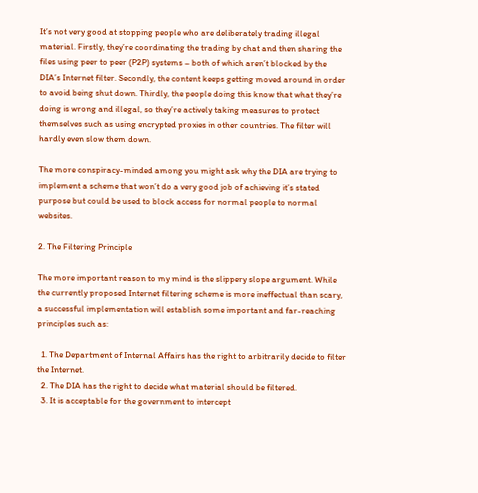It’s not very good at stopping people who are deliberately trading illegal material. Firstly, they’re coordinating the trading by chat and then sharing the files using peer to peer (P2P) systems – both of which aren’t blocked by the DIA’s Internet filter. Secondly, the content keeps getting moved around in order to avoid being shut down. Thirdly, the people doing this know that what they’re doing is wrong and illegal, so they’re actively taking measures to protect themselves such as using encrypted proxies in other countries. The filter will hardly even slow them down.

The more conspiracy-minded among you might ask why the DIA are trying to implement a scheme that won’t do a very good job of achieving it’s stated purpose but could be used to block access for normal people to normal websites.

2. The Filtering Principle

The more important reason to my mind is the slippery slope argument. While the currently proposed Internet filtering scheme is more ineffectual than scary, a successful implementation will establish some important and far-reaching principles such as:

  1. The Department of Internal Affairs has the right to arbitrarily decide to filter the Internet.
  2. The DIA has the right to decide what material should be filtered.
  3. It is acceptable for the government to intercept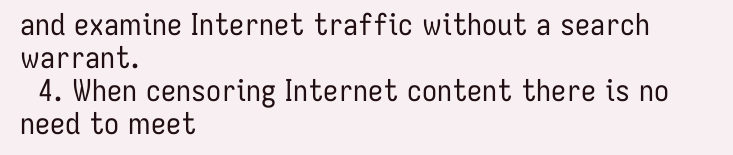and examine Internet traffic without a search warrant.
  4. When censoring Internet content there is no need to meet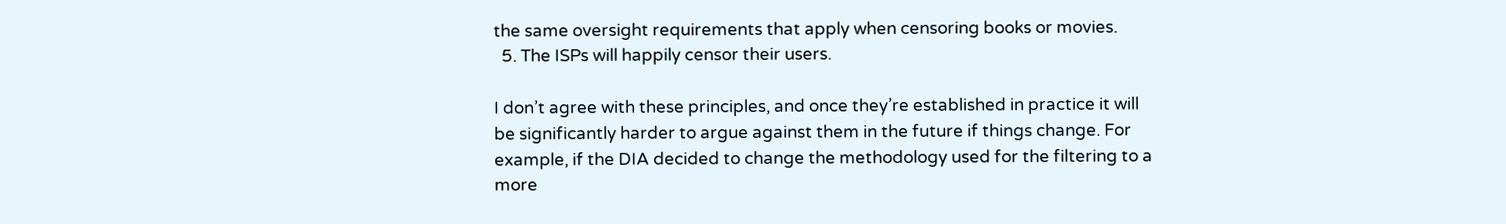the same oversight requirements that apply when censoring books or movies.
  5. The ISPs will happily censor their users.

I don’t agree with these principles, and once they’re established in practice it will be significantly harder to argue against them in the future if things change. For example, if the DIA decided to change the methodology used for the filtering to a more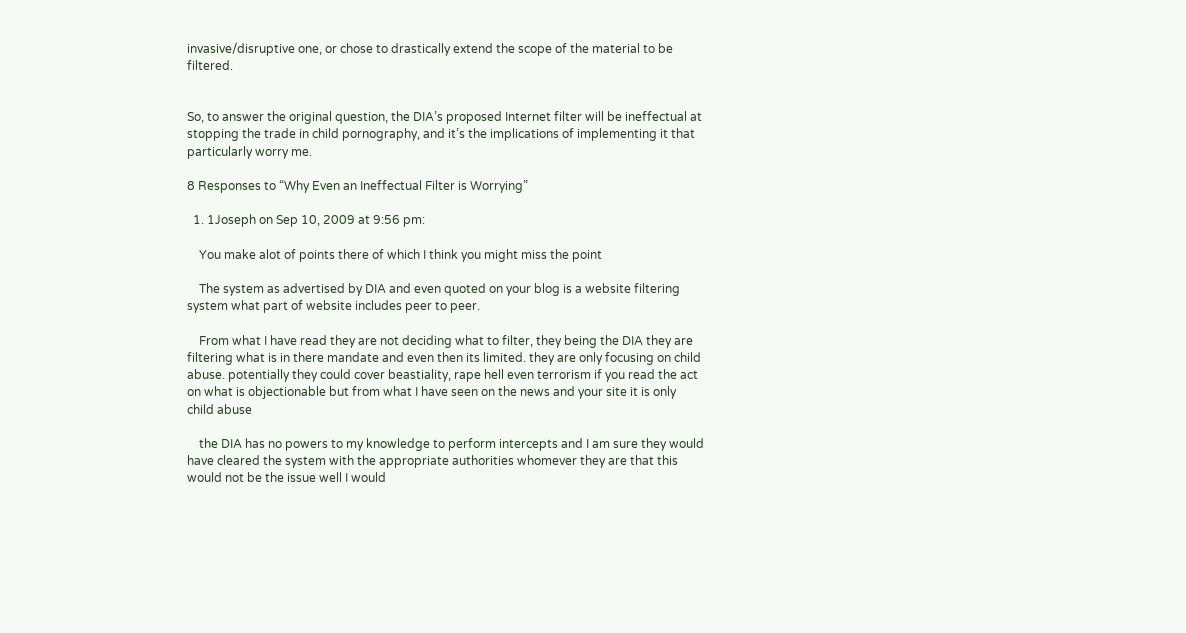invasive/disruptive one, or chose to drastically extend the scope of the material to be filtered.


So, to answer the original question, the DIA’s proposed Internet filter will be ineffectual at stopping the trade in child pornography, and it’s the implications of implementing it that particularly worry me.

8 Responses to “Why Even an Ineffectual Filter is Worrying”

  1. 1Joseph on Sep 10, 2009 at 9:56 pm:

    You make alot of points there of which I think you might miss the point

    The system as advertised by DIA and even quoted on your blog is a website filtering system what part of website includes peer to peer.

    From what I have read they are not deciding what to filter, they being the DIA they are filtering what is in there mandate and even then its limited. they are only focusing on child abuse. potentially they could cover beastiality, rape hell even terrorism if you read the act on what is objectionable but from what I have seen on the news and your site it is only child abuse

    the DIA has no powers to my knowledge to perform intercepts and I am sure they would have cleared the system with the appropriate authorities whomever they are that this would not be the issue well I would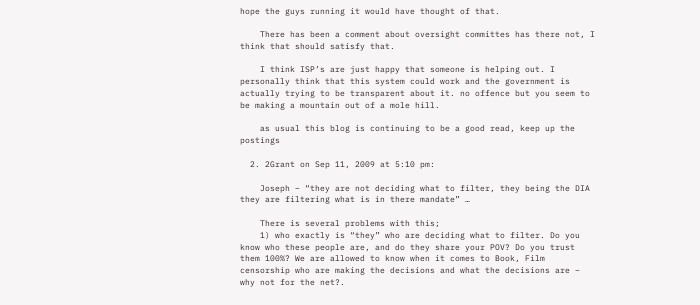hope the guys running it would have thought of that.

    There has been a comment about oversight committes has there not, I think that should satisfy that.

    I think ISP’s are just happy that someone is helping out. I personally think that this system could work and the government is actually trying to be transparent about it. no offence but you seem to be making a mountain out of a mole hill.

    as usual this blog is continuing to be a good read, keep up the postings

  2. 2Grant on Sep 11, 2009 at 5:10 pm:

    Joseph – “they are not deciding what to filter, they being the DIA they are filtering what is in there mandate” …

    There is several problems with this;
    1) who exactly is “they” who are deciding what to filter. Do you know who these people are, and do they share your POV? Do you trust them 100%? We are allowed to know when it comes to Book, Film censorship who are making the decisions and what the decisions are – why not for the net?.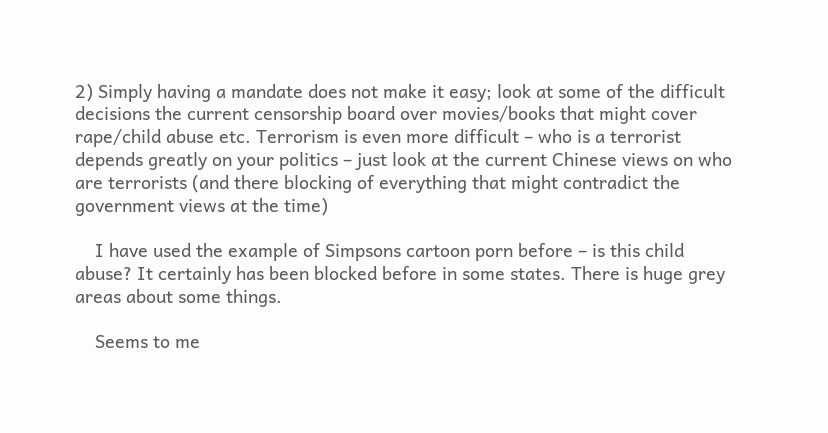2) Simply having a mandate does not make it easy; look at some of the difficult decisions the current censorship board over movies/books that might cover rape/child abuse etc. Terrorism is even more difficult – who is a terrorist depends greatly on your politics – just look at the current Chinese views on who are terrorists (and there blocking of everything that might contradict the government views at the time)

    I have used the example of Simpsons cartoon porn before – is this child abuse? It certainly has been blocked before in some states. There is huge grey areas about some things.

    Seems to me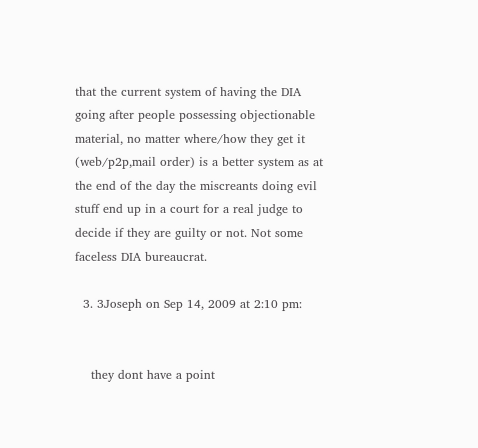that the current system of having the DIA going after people possessing objectionable material, no matter where/how they get it (web/p2p,mail order) is a better system as at the end of the day the miscreants doing evil stuff end up in a court for a real judge to decide if they are guilty or not. Not some faceless DIA bureaucrat.

  3. 3Joseph on Sep 14, 2009 at 2:10 pm:


    they dont have a point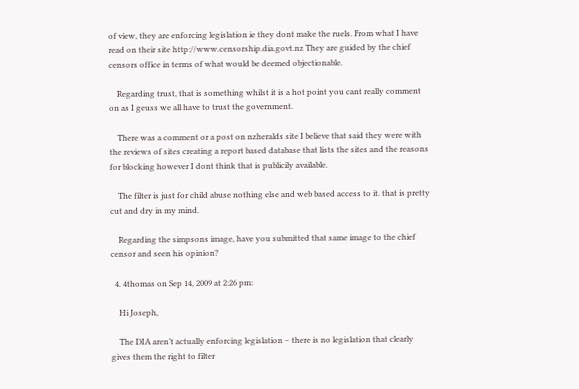of view, they are enforcing legislation ie they dont make the ruels. From what I have read on their site http://www.censorship.dia.govt.nz They are guided by the chief censors office in terms of what would be deemed objectionable.

    Regarding trust, that is something whilst it is a hot point you cant really comment on as I geuss we all have to trust the government.

    There was a comment or a post on nzheralds site I believe that said they were with the reviews of sites creating a report based database that lists the sites and the reasons for blocking however I dont think that is publicily available.

    The filter is just for child abuse nothing else and web based access to it. that is pretty cut and dry in my mind.

    Regarding the simpsons image, have you submitted that same image to the chief censor and seen his opinion?

  4. 4thomas on Sep 14, 2009 at 2:26 pm:

    Hi Joseph,

    The DIA aren’t actually enforcing legislation – there is no legislation that clearly gives them the right to filter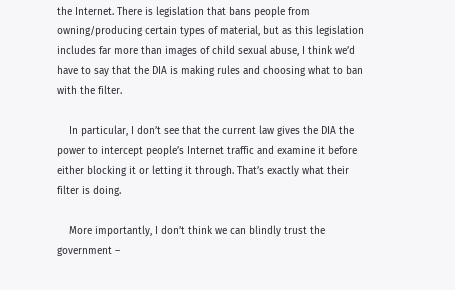the Internet. There is legislation that bans people from owning/producing certain types of material, but as this legislation includes far more than images of child sexual abuse, I think we’d have to say that the DIA is making rules and choosing what to ban with the filter.

    In particular, I don’t see that the current law gives the DIA the power to intercept people’s Internet traffic and examine it before either blocking it or letting it through. That’s exactly what their filter is doing.

    More importantly, I don’t think we can blindly trust the government –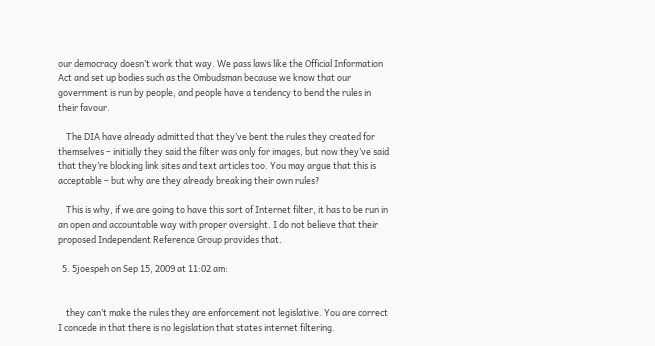our democracy doesn’t work that way. We pass laws like the Official Information Act and set up bodies such as the Ombudsman because we know that our government is run by people, and people have a tendency to bend the rules in their favour.

    The DIA have already admitted that they’ve bent the rules they created for themselves – initially they said the filter was only for images, but now they’ve said that they’re blocking link sites and text articles too. You may argue that this is acceptable – but why are they already breaking their own rules?

    This is why, if we are going to have this sort of Internet filter, it has to be run in an open and accountable way with proper oversight. I do not believe that their proposed Independent Reference Group provides that.

  5. 5joespeh on Sep 15, 2009 at 11:02 am:


    they can’t make the rules they are enforcement not legislative. You are correct I concede in that there is no legislation that states internet filtering.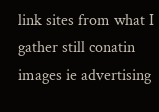link sites from what I gather still conatin images ie advertising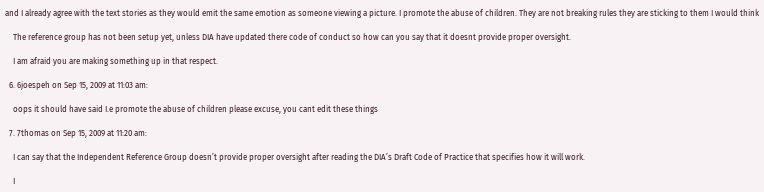and I already agree with the text stories as they would emit the same emotion as someone viewing a picture. I promote the abuse of children. They are not breaking rules they are sticking to them I would think

    The reference group has not been setup yet, unless DIA have updated there code of conduct so how can you say that it doesnt provide proper oversight.

    I am afraid you are making something up in that respect.

  6. 6joespeh on Sep 15, 2009 at 11:03 am:

    oops it should have said I.e promote the abuse of children please excuse, you cant edit these things

  7. 7thomas on Sep 15, 2009 at 11:20 am:

    I can say that the Independent Reference Group doesn’t provide proper oversight after reading the DIA’s Draft Code of Practice that specifies how it will work.

    I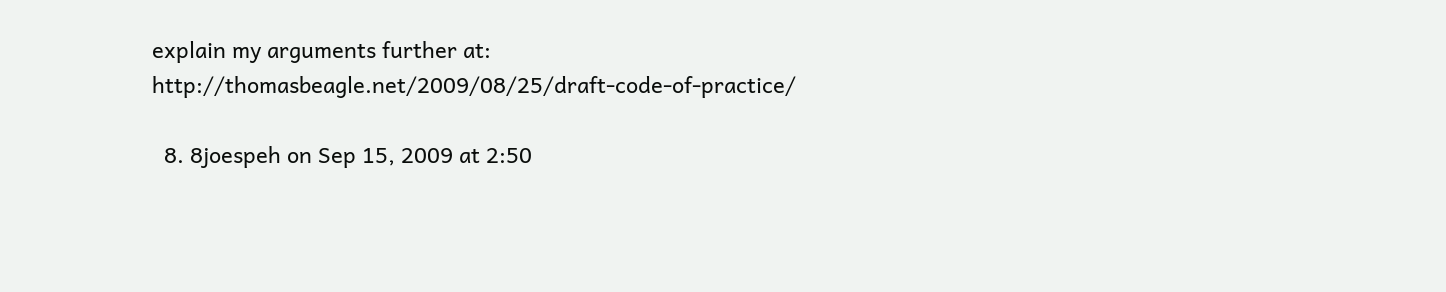explain my arguments further at: http://thomasbeagle.net/2009/08/25/draft-code-of-practice/

  8. 8joespeh on Sep 15, 2009 at 2:50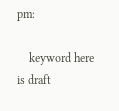pm:

    keyword here is draft